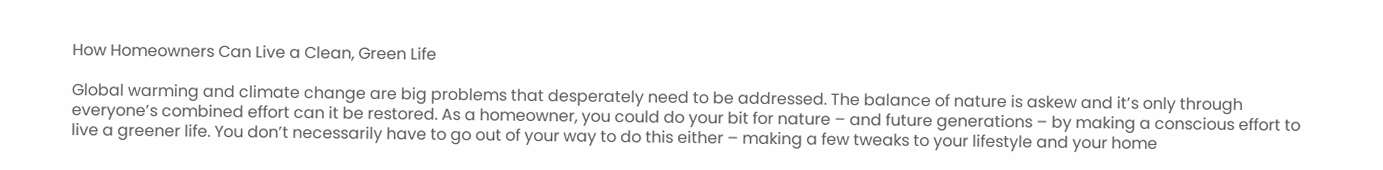How Homeowners Can Live a Clean, Green Life

Global warming and climate change are big problems that desperately need to be addressed. The balance of nature is askew and it’s only through everyone’s combined effort can it be restored. As a homeowner, you could do your bit for nature – and future generations – by making a conscious effort to live a greener life. You don’t necessarily have to go out of your way to do this either – making a few tweaks to your lifestyle and your home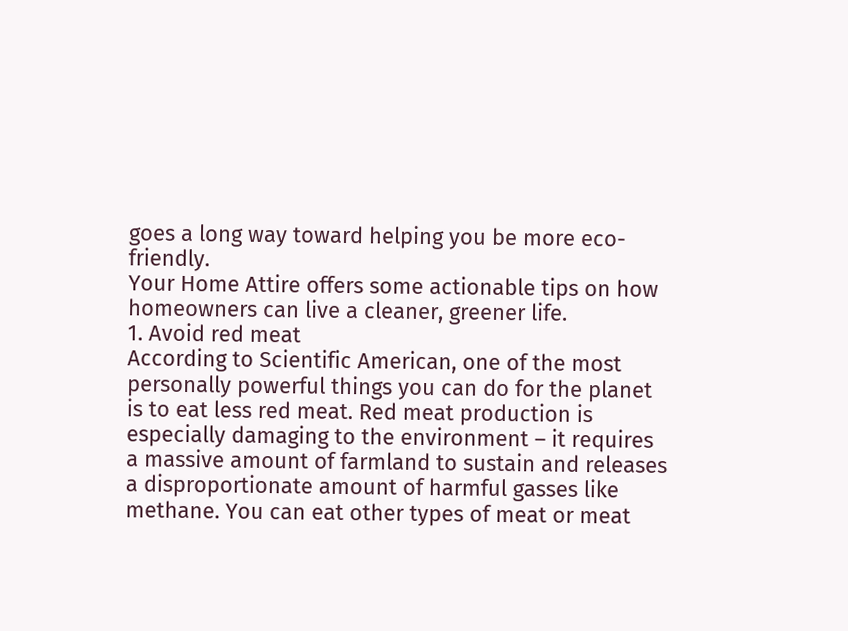goes a long way toward helping you be more eco-friendly.
Your Home Attire offers some actionable tips on how homeowners can live a cleaner, greener life.
1. Avoid red meat
According to Scientific American, one of the most personally powerful things you can do for the planet is to eat less red meat. Red meat production is especially damaging to the environment – it requires a massive amount of farmland to sustain and releases a disproportionate amount of harmful gasses like methane. You can eat other types of meat or meat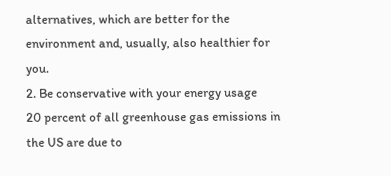alternatives, which are better for the environment and, usually, also healthier for you.
2. Be conservative with your energy usage
20 percent of all greenhouse gas emissions in the US are due to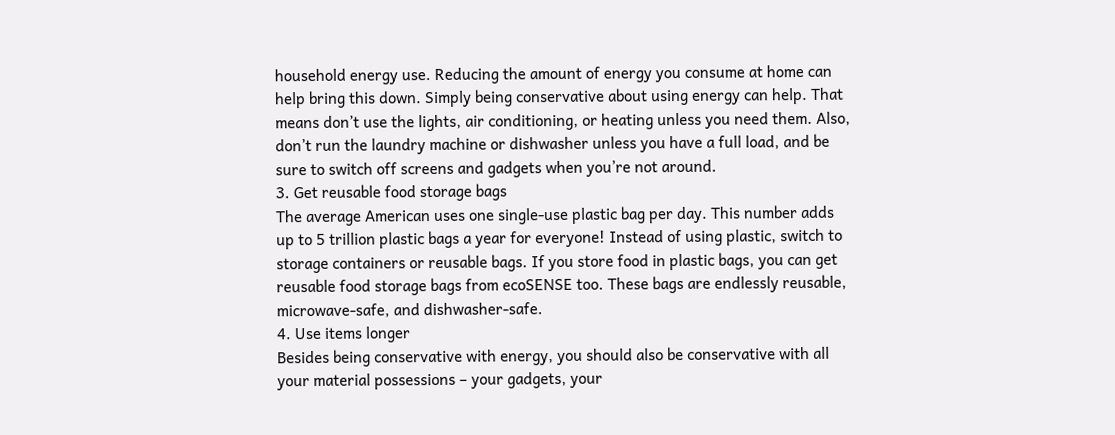household energy use. Reducing the amount of energy you consume at home can help bring this down. Simply being conservative about using energy can help. That means don’t use the lights, air conditioning, or heating unless you need them. Also, don’t run the laundry machine or dishwasher unless you have a full load, and be sure to switch off screens and gadgets when you’re not around.
3. Get reusable food storage bags
The average American uses one single-use plastic bag per day. This number adds up to 5 trillion plastic bags a year for everyone! Instead of using plastic, switch to storage containers or reusable bags. If you store food in plastic bags, you can get reusable food storage bags from ecoSENSE too. These bags are endlessly reusable, microwave-safe, and dishwasher-safe.
4. Use items longer
Besides being conservative with energy, you should also be conservative with all your material possessions – your gadgets, your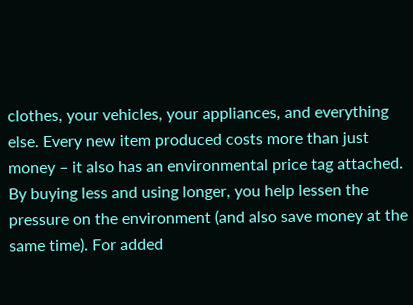clothes, your vehicles, your appliances, and everything else. Every new item produced costs more than just money – it also has an environmental price tag attached. By buying less and using longer, you help lessen the pressure on the environment (and also save money at the same time). For added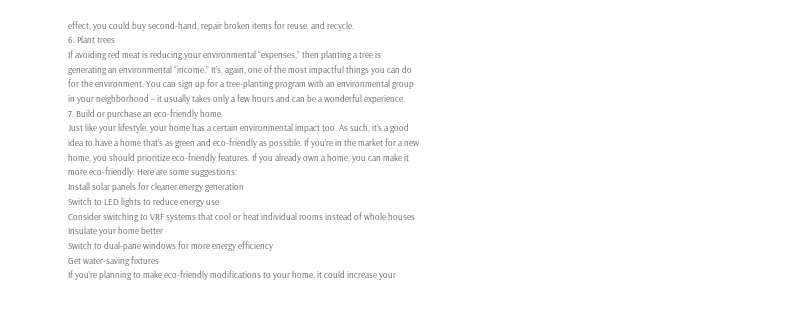effect, you could buy second-hand, repair broken items for reuse, and recycle.
6. Plant trees
If avoiding red meat is reducing your environmental “expenses,” then planting a tree is generating an environmental “income.” It’s, again, one of the most impactful things you can do for the environment. You can sign up for a tree-planting program with an environmental group in your neighborhood – it usually takes only a few hours and can be a wonderful experience.
7. Build or purchase an eco-friendly home
Just like your lifestyle, your home has a certain environmental impact too. As such, it’s a good idea to have a home that’s as green and eco-friendly as possible. If you’re in the market for a new home, you should prioritize eco-friendly features. If you already own a home, you can make it more eco-friendly. Here are some suggestions:
Install solar panels for cleaner energy generation
Switch to LED lights to reduce energy use
Consider switching to VRF systems that cool or heat individual rooms instead of whole houses
Insulate your home better
Switch to dual-pane windows for more energy efficiency
Get water-saving fixtures
If you’re planning to make eco-friendly modifications to your home, it could increase your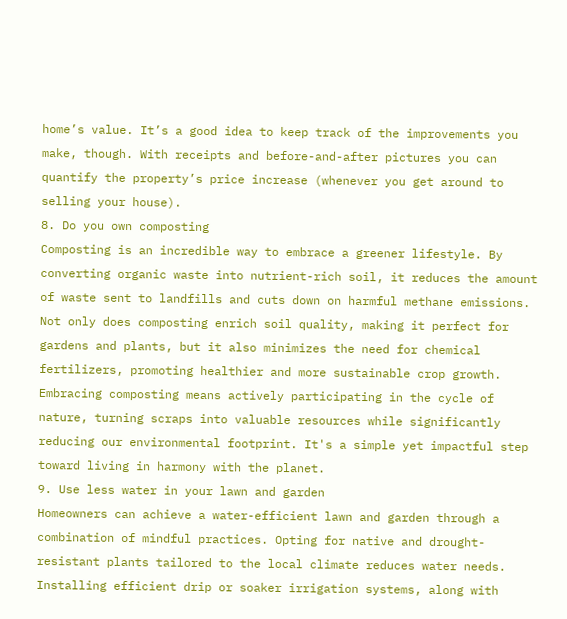home’s value. It’s a good idea to keep track of the improvements you make, though. With receipts and before-and-after pictures you can quantify the property’s price increase (whenever you get around to selling your house).
8. Do you own composting
Composting is an incredible way to embrace a greener lifestyle. By converting organic waste into nutrient-rich soil, it reduces the amount of waste sent to landfills and cuts down on harmful methane emissions. Not only does composting enrich soil quality, making it perfect for gardens and plants, but it also minimizes the need for chemical fertilizers, promoting healthier and more sustainable crop growth. Embracing composting means actively participating in the cycle of nature, turning scraps into valuable resources while significantly reducing our environmental footprint. It's a simple yet impactful step toward living in harmony with the planet.
9. Use less water in your lawn and garden
Homeowners can achieve a water-efficient lawn and garden through a combination of mindful practices. Opting for native and drought-resistant plants tailored to the local climate reduces water needs. Installing efficient drip or soaker irrigation systems, along with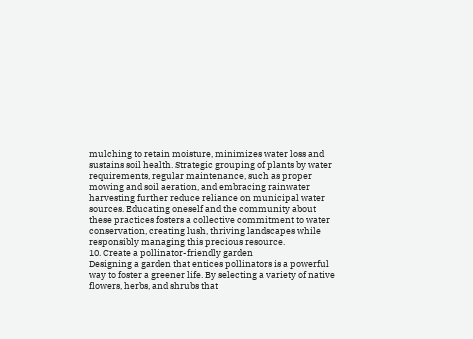mulching to retain moisture, minimizes water loss and sustains soil health. Strategic grouping of plants by water requirements, regular maintenance, such as proper mowing and soil aeration, and embracing rainwater harvesting further reduce reliance on municipal water sources. Educating oneself and the community about these practices fosters a collective commitment to water conservation, creating lush, thriving landscapes while responsibly managing this precious resource.
10. Create a pollinator-friendly garden
Designing a garden that entices pollinators is a powerful way to foster a greener life. By selecting a variety of native flowers, herbs, and shrubs that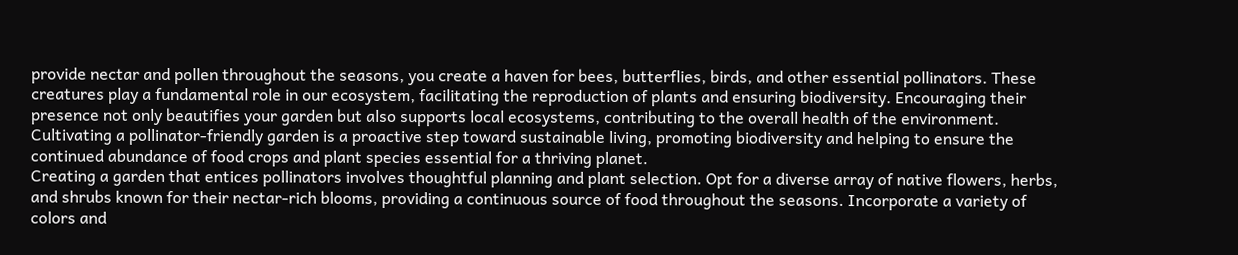provide nectar and pollen throughout the seasons, you create a haven for bees, butterflies, birds, and other essential pollinators. These creatures play a fundamental role in our ecosystem, facilitating the reproduction of plants and ensuring biodiversity. Encouraging their presence not only beautifies your garden but also supports local ecosystems, contributing to the overall health of the environment. Cultivating a pollinator-friendly garden is a proactive step toward sustainable living, promoting biodiversity and helping to ensure the continued abundance of food crops and plant species essential for a thriving planet.
Creating a garden that entices pollinators involves thoughtful planning and plant selection. Opt for a diverse array of native flowers, herbs, and shrubs known for their nectar-rich blooms, providing a continuous source of food throughout the seasons. Incorporate a variety of colors and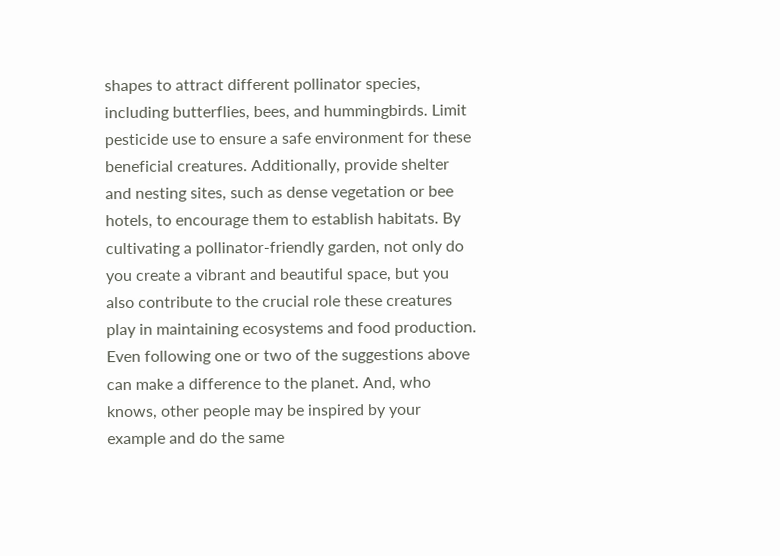shapes to attract different pollinator species, including butterflies, bees, and hummingbirds. Limit pesticide use to ensure a safe environment for these beneficial creatures. Additionally, provide shelter and nesting sites, such as dense vegetation or bee hotels, to encourage them to establish habitats. By cultivating a pollinator-friendly garden, not only do you create a vibrant and beautiful space, but you also contribute to the crucial role these creatures play in maintaining ecosystems and food production.
Even following one or two of the suggestions above can make a difference to the planet. And, who knows, other people may be inspired by your example and do the same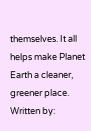themselves. It all helps make Planet Earth a cleaner, greener place.
Written by: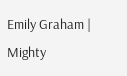Emily Graham |
Mighty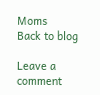Moms
Back to blog

Leave a comment